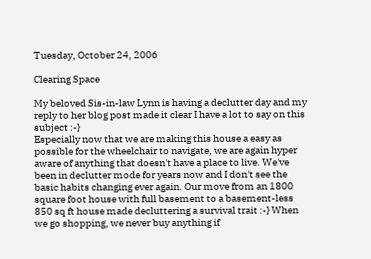Tuesday, October 24, 2006

Clearing Space

My beloved Sis-in-law Lynn is having a declutter day and my reply to her blog post made it clear I have a lot to say on this subject :-}
Especially now that we are making this house a easy as possible for the wheelchair to navigate, we are again hyper aware of anything that doesn't have a place to live. We've been in declutter mode for years now and I don't see the basic habits changing ever again. Our move from an 1800 square foot house with full basement to a basement-less 850 sq ft house made decluttering a survival trait :-} When we go shopping, we never buy anything if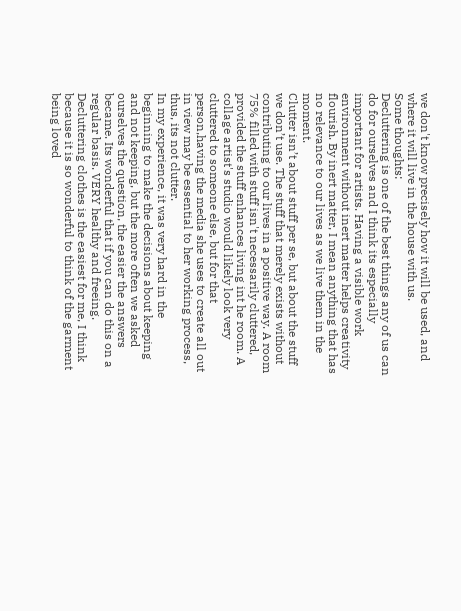we don't know precisely how it will be used, and where it will live in the house with us.
Some thoughts:
Decluttering is one of the best things any of us can do for ourselves and I think its especially important for artists. Having a visible work environment without inert matter helps creativity flourish. By inert matter, I mean anything that has no relevance to our lives as we live them in the moment.
Clutter isn’t about stuff per se, but about the stuff we don’t use. The stuff that merely exists without contributing to our lives in a positive way. A room 75% filled with stuff isn't necessarily cluttered, provided the stuff enhances living int he room. A collage artist's studio would likely look very cluttered to someone else, but for that person,having the media she uses to create all out in view may be essential to her working process, thus, its not clutter.
In my experience, it was very hard in the beginning to make the decisions about keeping and not keeping, but the more often we asked ourselves the question, the easier the answers became. Its wonderful that if you can do this on a regular basis. VERY healthy and freeing.
Decluttering clothes is the easiest for me, I think because it is so wonderful to think of the garment being loved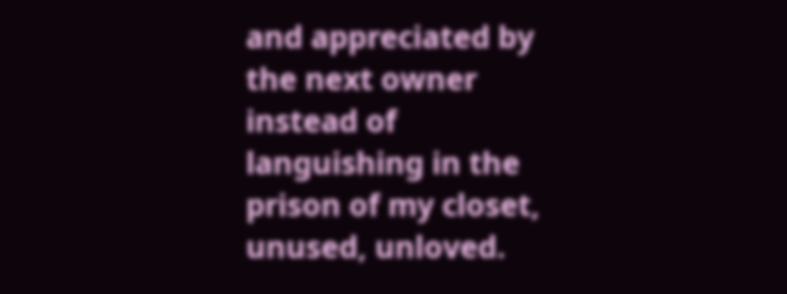and appreciated by the next owner instead of languishing in the prison of my closet, unused, unloved.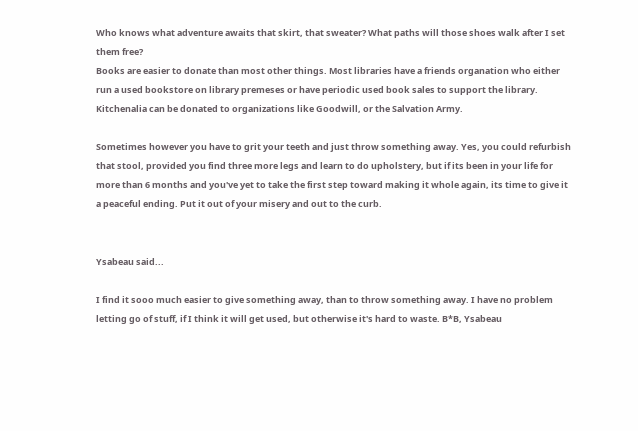Who knows what adventure awaits that skirt, that sweater? What paths will those shoes walk after I set them free?
Books are easier to donate than most other things. Most libraries have a friends organation who either run a used bookstore on library premeses or have periodic used book sales to support the library.
Kitchenalia can be donated to organizations like Goodwill, or the Salvation Army.

Sometimes however you have to grit your teeth and just throw something away. Yes, you could refurbish that stool, provided you find three more legs and learn to do upholstery, but if its been in your life for more than 6 months and you've yet to take the first step toward making it whole again, its time to give it a peaceful ending. Put it out of your misery and out to the curb.


Ysabeau said...

I find it sooo much easier to give something away, than to throw something away. I have no problem letting go of stuff, if I think it will get used, but otherwise it's hard to waste. B*B, Ysabeau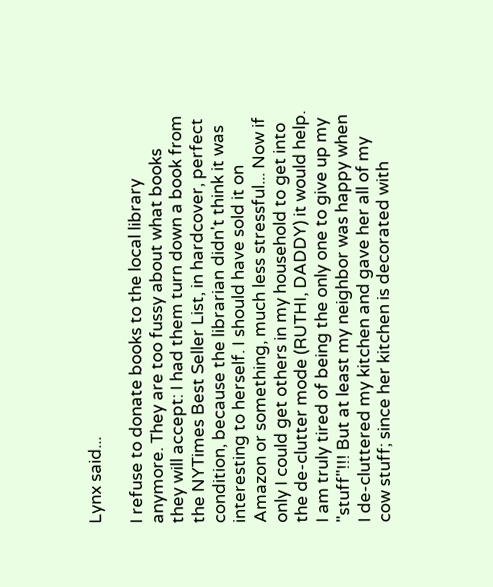Lynx said...

I refuse to donate books to the local library anymore. They are too fussy about what books they will accept: I had them turn down a book from the NYTimes Best Seller List, in hardcover, perfect condition, because the librarian didn't think it was interesting to herself. I should have sold it on Amazon or something, much less stressful... Now if only I could get others in my household to get into the de-clutter mode (RUTHI, DADDY) it would help. I am truly tired of being the only one to give up my "stuff"!!! But at least my neighbor was happy when I de-cluttered my kitchen and gave her all of my cow stuff; since her kitchen is decorated with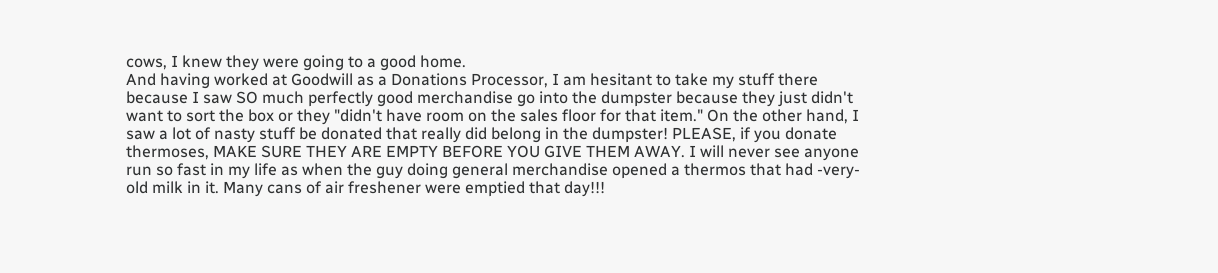cows, I knew they were going to a good home.
And having worked at Goodwill as a Donations Processor, I am hesitant to take my stuff there because I saw SO much perfectly good merchandise go into the dumpster because they just didn't want to sort the box or they "didn't have room on the sales floor for that item." On the other hand, I saw a lot of nasty stuff be donated that really did belong in the dumpster! PLEASE, if you donate thermoses, MAKE SURE THEY ARE EMPTY BEFORE YOU GIVE THEM AWAY. I will never see anyone run so fast in my life as when the guy doing general merchandise opened a thermos that had -very- old milk in it. Many cans of air freshener were emptied that day!!!